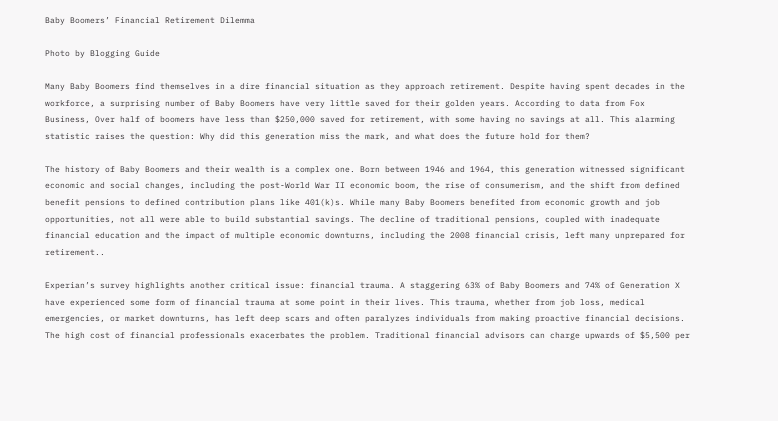Baby Boomers’ Financial Retirement Dilemma

Photo by Blogging Guide

Many Baby Boomers find themselves in a dire financial situation as they approach retirement. Despite having spent decades in the workforce, a surprising number of Baby Boomers have very little saved for their golden years. According to data from Fox Business, Over half of boomers have less than $250,000 saved for retirement, with some having no savings at all. This alarming statistic raises the question: Why did this generation miss the mark, and what does the future hold for them?

The history of Baby Boomers and their wealth is a complex one. Born between 1946 and 1964, this generation witnessed significant economic and social changes, including the post-World War II economic boom, the rise of consumerism, and the shift from defined benefit pensions to defined contribution plans like 401(k)s. While many Baby Boomers benefited from economic growth and job opportunities, not all were able to build substantial savings. The decline of traditional pensions, coupled with inadequate financial education and the impact of multiple economic downturns, including the 2008 financial crisis, left many unprepared for retirement..

Experian’s survey highlights another critical issue: financial trauma. A staggering 63% of Baby Boomers and 74% of Generation X have experienced some form of financial trauma at some point in their lives. This trauma, whether from job loss, medical emergencies, or market downturns, has left deep scars and often paralyzes individuals from making proactive financial decisions. The high cost of financial professionals exacerbates the problem. Traditional financial advisors can charge upwards of $5,500 per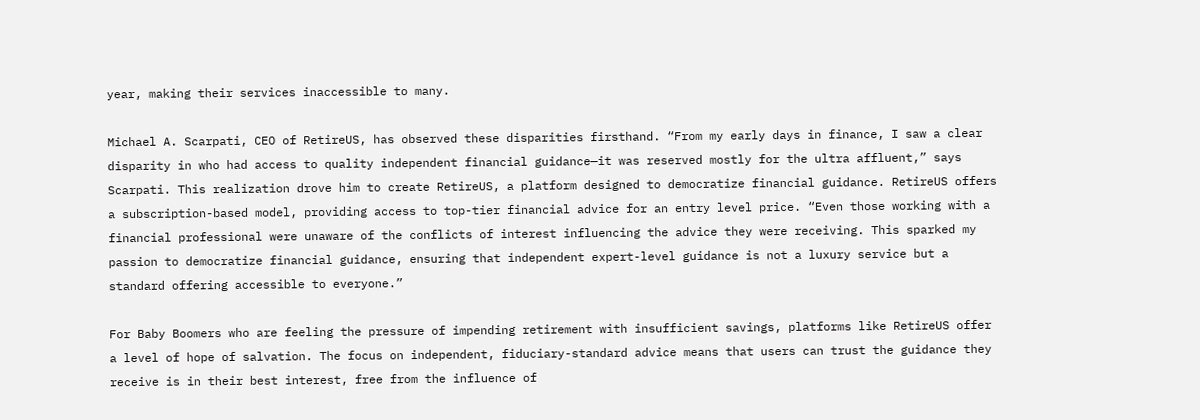year, making their services inaccessible to many.

Michael A. Scarpati, CEO of RetireUS, has observed these disparities firsthand. “From my early days in finance, I saw a clear disparity in who had access to quality independent financial guidance—it was reserved mostly for the ultra affluent,” says Scarpati. This realization drove him to create RetireUS, a platform designed to democratize financial guidance. RetireUS offers a subscription-based model, providing access to top-tier financial advice for an entry level price. “Even those working with a financial professional were unaware of the conflicts of interest influencing the advice they were receiving. This sparked my passion to democratize financial guidance, ensuring that independent expert-level guidance is not a luxury service but a standard offering accessible to everyone.”

For Baby Boomers who are feeling the pressure of impending retirement with insufficient savings, platforms like RetireUS offer a level of hope of salvation. The focus on independent, fiduciary-standard advice means that users can trust the guidance they receive is in their best interest, free from the influence of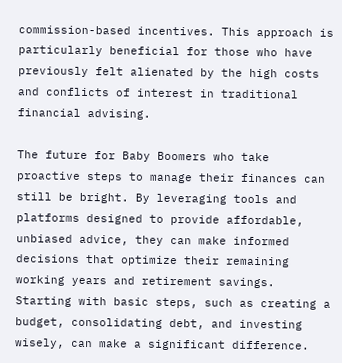commission-based incentives. This approach is particularly beneficial for those who have previously felt alienated by the high costs and conflicts of interest in traditional financial advising.

The future for Baby Boomers who take proactive steps to manage their finances can still be bright. By leveraging tools and platforms designed to provide affordable, unbiased advice, they can make informed decisions that optimize their remaining working years and retirement savings. Starting with basic steps, such as creating a budget, consolidating debt, and investing wisely, can make a significant difference.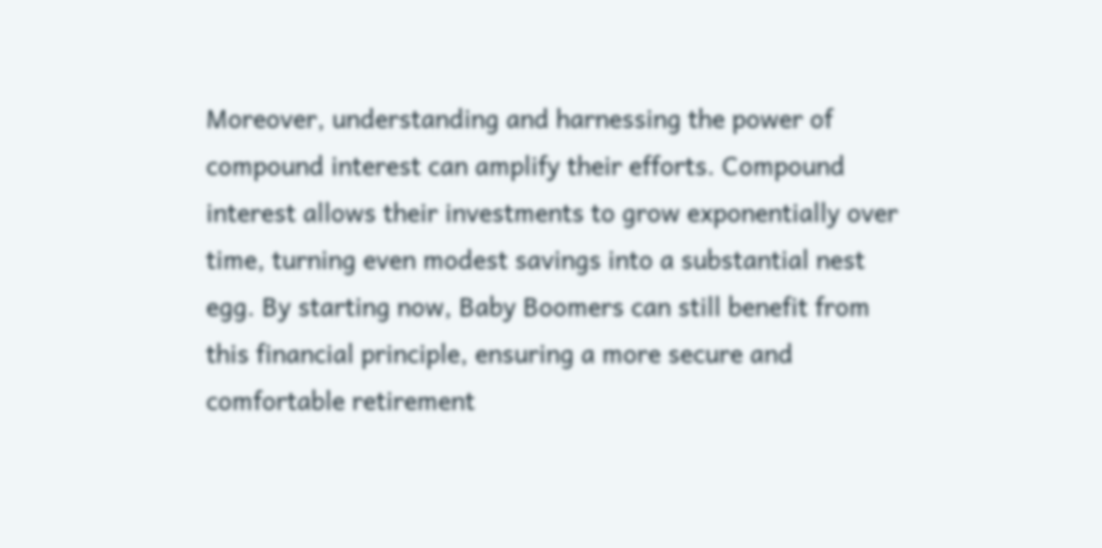Moreover, understanding and harnessing the power of compound interest can amplify their efforts. Compound interest allows their investments to grow exponentially over time, turning even modest savings into a substantial nest egg. By starting now, Baby Boomers can still benefit from this financial principle, ensuring a more secure and comfortable retirement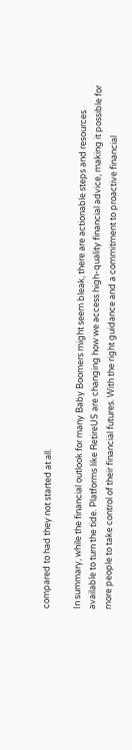compared to had they not started at all.

In summary, while the financial outlook for many Baby Boomers might seem bleak, there are actionable steps and resources available to turn the tide. Platforms like RetireUS are changing how we access high-quality financial advice, making it possible for more people to take control of their financial futures. With the right guidance and a commitment to proactive financial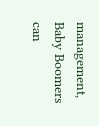management, Baby Boomers can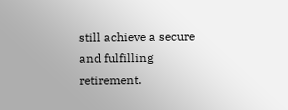still achieve a secure and fulfilling retirement.